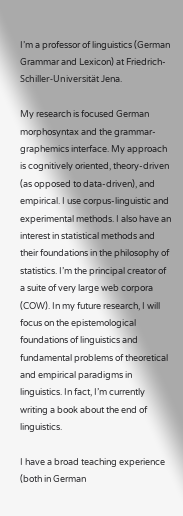I’m a professor of linguistics (German Grammar and Lexicon) at Friedrich-Schiller-Universität Jena.

My research is focused German morphosyntax and the grammar-graphemics interface. My approach is cognitively oriented, theory-driven (as opposed to data-driven), and empirical. I use corpus-linguistic and experimental methods. I also have an interest in statistical methods and their foundations in the philosophy of statistics. I’m the principal creator of a suite of very large web corpora (COW). In my future research, I will focus on the epistemological foundations of linguistics and fundamental problems of theoretical and empirical paradigms in linguistics. In fact, I’m currently writing a book about the end of linguistics.

I have a broad teaching experience (both in German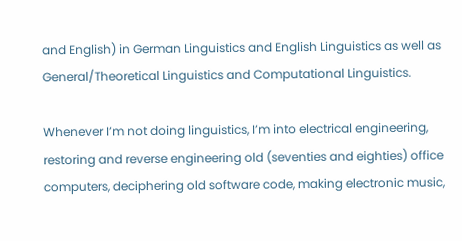and English) in German Linguistics and English Linguistics as well as General/Theoretical Linguistics and Computational Linguistics.

Whenever I’m not doing linguistics, I’m into electrical engineering, restoring and reverse engineering old (seventies and eighties) office computers, deciphering old software code, making electronic music,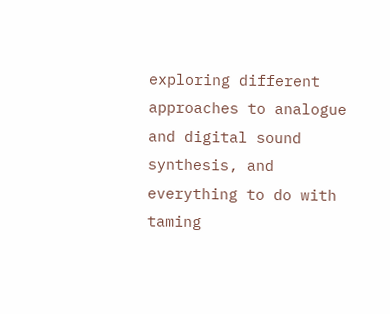exploring different approaches to analogue and digital sound synthesis, and everything to do with taming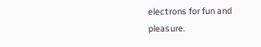electrons for fun and pleasure.